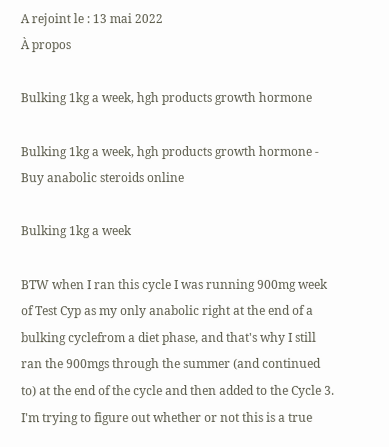A rejoint le : 13 mai 2022
À propos

Bulking 1kg a week, hgh products growth hormone

Bulking 1kg a week, hgh products growth hormone - Buy anabolic steroids online

Bulking 1kg a week

BTW when I ran this cycle I was running 900mg week of Test Cyp as my only anabolic right at the end of a bulking cyclefrom a diet phase, and that's why I still ran the 900mgs through the summer (and continued to) at the end of the cycle and then added to the Cycle 3. I'm trying to figure out whether or not this is a true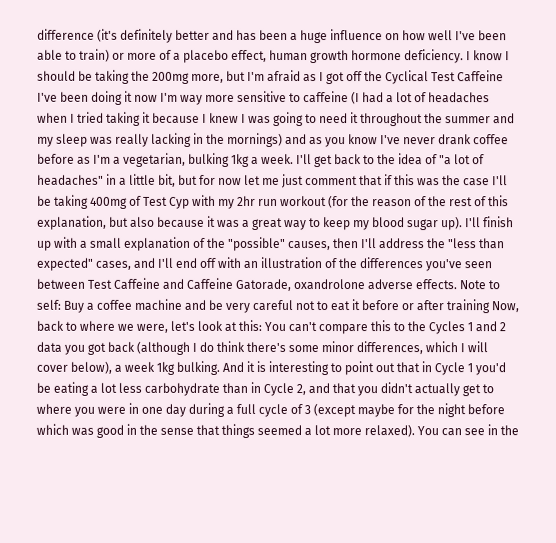difference (it's definitely better and has been a huge influence on how well I've been able to train) or more of a placebo effect, human growth hormone deficiency. I know I should be taking the 200mg more, but I'm afraid as I got off the Cyclical Test Caffeine I've been doing it now I'm way more sensitive to caffeine (I had a lot of headaches when I tried taking it because I knew I was going to need it throughout the summer and my sleep was really lacking in the mornings) and as you know I've never drank coffee before as I'm a vegetarian, bulking 1kg a week. I'll get back to the idea of "a lot of headaches" in a little bit, but for now let me just comment that if this was the case I'll be taking 400mg of Test Cyp with my 2hr run workout (for the reason of the rest of this explanation, but also because it was a great way to keep my blood sugar up). I'll finish up with a small explanation of the "possible" causes, then I'll address the "less than expected" cases, and I'll end off with an illustration of the differences you've seen between Test Caffeine and Caffeine Gatorade, oxandrolone adverse effects. Note to self: Buy a coffee machine and be very careful not to eat it before or after training Now, back to where we were, let's look at this: You can't compare this to the Cycles 1 and 2 data you got back (although I do think there's some minor differences, which I will cover below), a week 1kg bulking. And it is interesting to point out that in Cycle 1 you'd be eating a lot less carbohydrate than in Cycle 2, and that you didn't actually get to where you were in one day during a full cycle of 3 (except maybe for the night before which was good in the sense that things seemed a lot more relaxed). You can see in the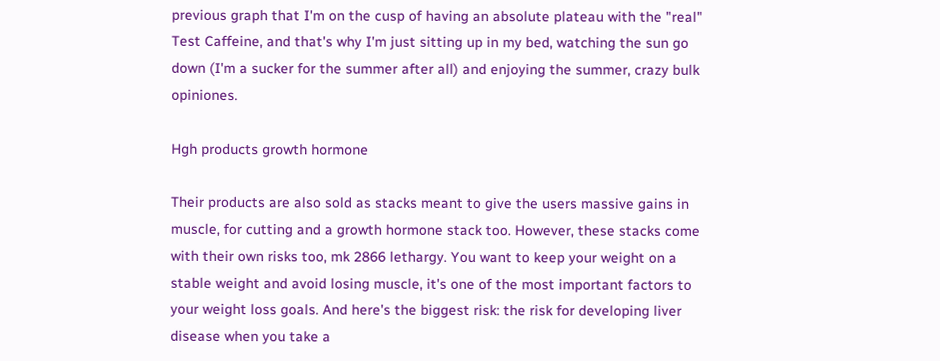previous graph that I'm on the cusp of having an absolute plateau with the "real" Test Caffeine, and that's why I'm just sitting up in my bed, watching the sun go down (I'm a sucker for the summer after all) and enjoying the summer, crazy bulk opiniones.

Hgh products growth hormone

Their products are also sold as stacks meant to give the users massive gains in muscle, for cutting and a growth hormone stack too. However, these stacks come with their own risks too, mk 2866 lethargy. You want to keep your weight on a stable weight and avoid losing muscle, it's one of the most important factors to your weight loss goals. And here's the biggest risk: the risk for developing liver disease when you take a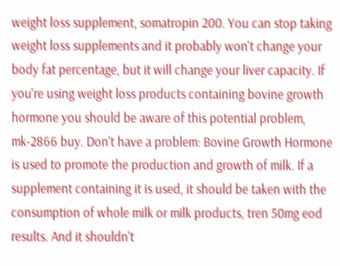weight loss supplement, somatropin 200. You can stop taking weight loss supplements and it probably won't change your body fat percentage, but it will change your liver capacity. If you're using weight loss products containing bovine growth hormone you should be aware of this potential problem, mk-2866 buy. Don't have a problem: Bovine Growth Hormone is used to promote the production and growth of milk. If a supplement containing it is used, it should be taken with the consumption of whole milk or milk products, tren 50mg eod results. And it shouldn't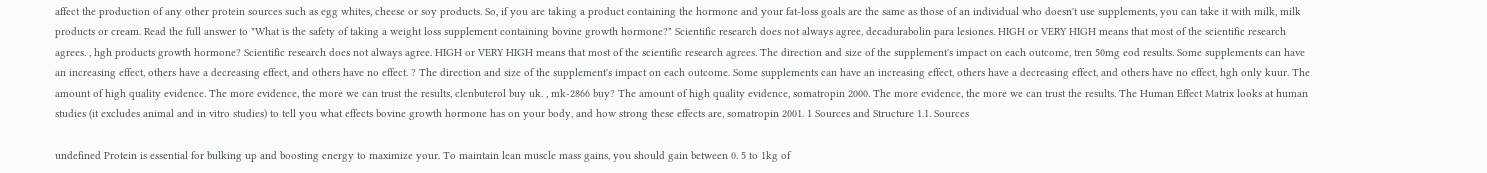affect the production of any other protein sources such as egg whites, cheese or soy products. So, if you are taking a product containing the hormone and your fat-loss goals are the same as those of an individual who doesn't use supplements, you can take it with milk, milk products or cream. Read the full answer to "What is the safety of taking a weight loss supplement containing bovine growth hormone?" Scientific research does not always agree, decadurabolin para lesiones. HIGH or VERY HIGH means that most of the scientific research agrees. , hgh products growth hormone? Scientific research does not always agree. HIGH or VERY HIGH means that most of the scientific research agrees. The direction and size of the supplement's impact on each outcome, tren 50mg eod results. Some supplements can have an increasing effect, others have a decreasing effect, and others have no effect. ? The direction and size of the supplement's impact on each outcome. Some supplements can have an increasing effect, others have a decreasing effect, and others have no effect, hgh only kuur. The amount of high quality evidence. The more evidence, the more we can trust the results, clenbuterol buy uk. , mk-2866 buy? The amount of high quality evidence, somatropin 2000. The more evidence, the more we can trust the results. The Human Effect Matrix looks at human studies (it excludes animal and in vitro studies) to tell you what effects bovine growth hormone has on your body, and how strong these effects are, somatropin 2001. 1 Sources and Structure 1.1. Sources

undefined Protein is essential for bulking up and boosting energy to maximize your. To maintain lean muscle mass gains, you should gain between 0. 5 to 1kg of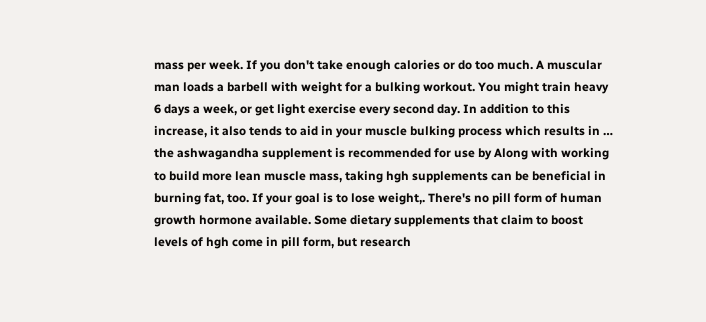mass per week. If you don't take enough calories or do too much. A muscular man loads a barbell with weight for a bulking workout. You might train heavy 6 days a week, or get light exercise every second day. In addition to this increase, it also tends to aid in your muscle bulking process which results in … the ashwagandha supplement is recommended for use by Along with working to build more lean muscle mass, taking hgh supplements can be beneficial in burning fat, too. If your goal is to lose weight,. There's no pill form of human growth hormone available. Some dietary supplements that claim to boost levels of hgh come in pill form, but research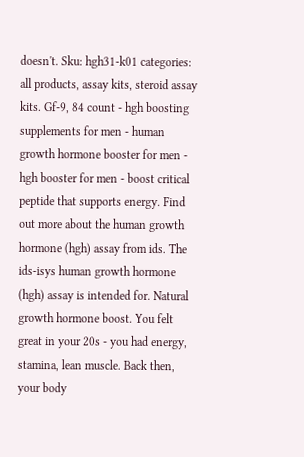doesn't. Sku: hgh31-k01 categories: all products, assay kits, steroid assay kits. Gf-9, 84 count - hgh boosting supplements for men - human growth hormone booster for men - hgh booster for men - boost critical peptide that supports energy. Find out more about the human growth hormone (hgh) assay from ids. The ids-isys human growth hormone (hgh) assay is intended for. Natural growth hormone boost. You felt great in your 20s - you had energy, stamina, lean muscle. Back then, your body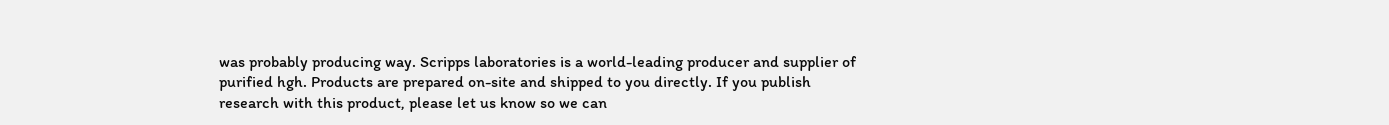was probably producing way. Scripps laboratories is a world-leading producer and supplier of purified hgh. Products are prepared on-site and shipped to you directly. If you publish research with this product, please let us know so we can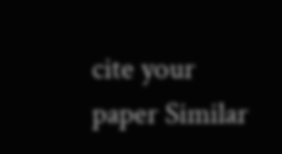cite your paper Similar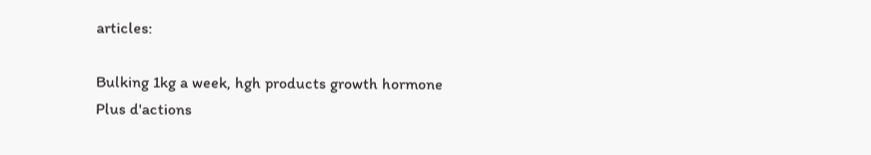articles:

Bulking 1kg a week, hgh products growth hormone
Plus d'actions